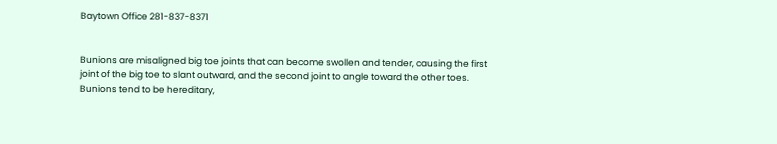Baytown Office 281-837-8371


Bunions are misaligned big toe joints that can become swollen and tender, causing the first joint of the big toe to slant outward, and the second joint to angle toward the other toes. Bunions tend to be hereditary,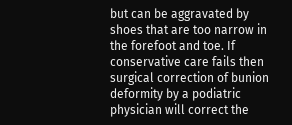but can be aggravated by shoes that are too narrow in the forefoot and toe. If conservative care fails then surgical correction of bunion deformity by a podiatric physician will correct the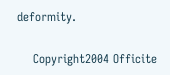deformity.

    Copyright2004 Officite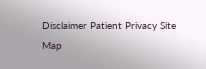Disclaimer Patient Privacy Site Map